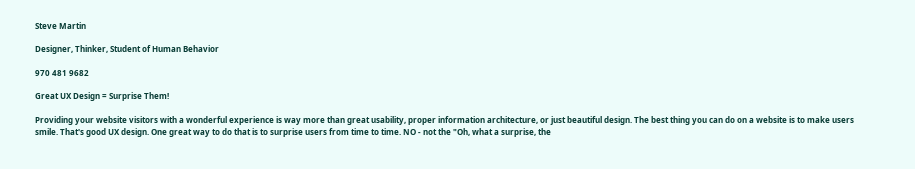Steve Martin

Designer, Thinker, Student of Human Behavior

970 481 9682

Great UX Design = Surprise Them!

Providing your website visitors with a wonderful experience is way more than great usability, proper information architecture, or just beautiful design. The best thing you can do on a website is to make users smile. That's good UX design. One great way to do that is to surprise users from time to time. NO - not the "Oh, what a surprise, the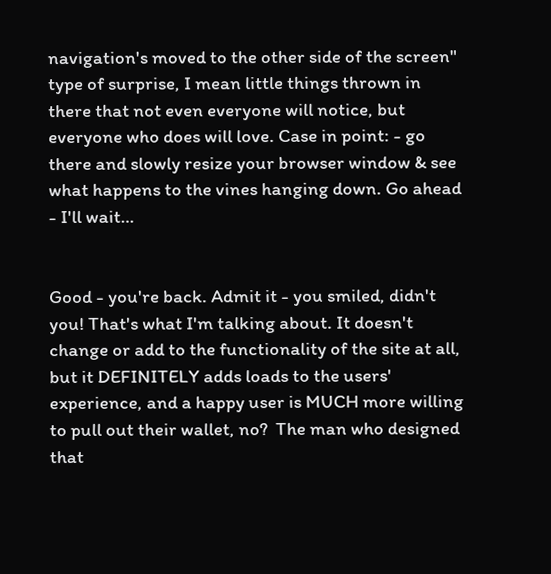navigation's moved to the other side of the screen" type of surprise, I mean little things thrown in there that not even everyone will notice, but everyone who does will love. Case in point: - go there and slowly resize your browser window & see what happens to the vines hanging down. Go ahead - I'll wait…


Good - you're back. Admit it - you smiled, didn't you! That's what I'm talking about. It doesn't change or add to the functionality of the site at all, but it DEFINITELY adds loads to the users' experience, and a happy user is MUCH more willing to pull out their wallet, no?  The man who designed that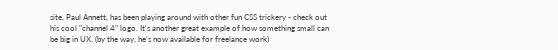site, Paul Annett, has been playing around with other fun CSS trickery - check out his cool "channel 4" logo. It's another great example of how something small can be big in UX. (by the way, he's now available for freelance work)